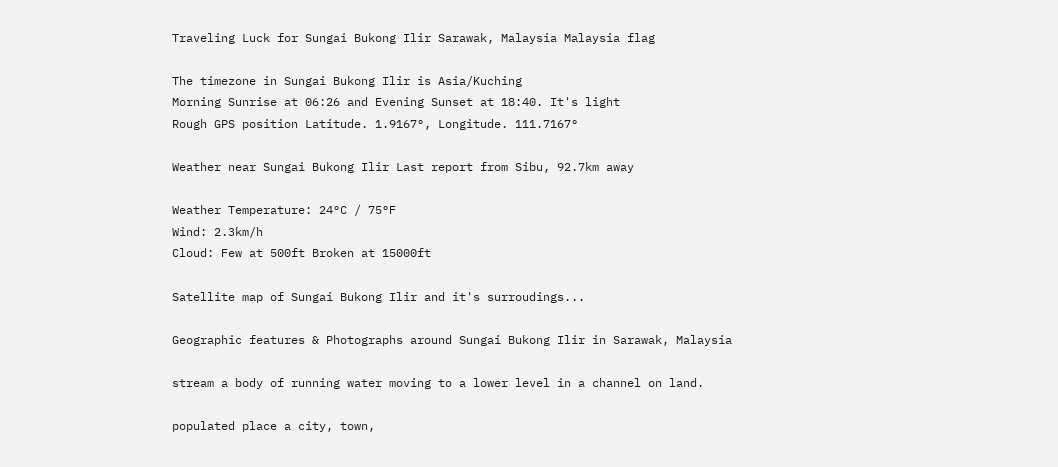Traveling Luck for Sungai Bukong Ilir Sarawak, Malaysia Malaysia flag

The timezone in Sungai Bukong Ilir is Asia/Kuching
Morning Sunrise at 06:26 and Evening Sunset at 18:40. It's light
Rough GPS position Latitude. 1.9167°, Longitude. 111.7167°

Weather near Sungai Bukong Ilir Last report from Sibu, 92.7km away

Weather Temperature: 24°C / 75°F
Wind: 2.3km/h
Cloud: Few at 500ft Broken at 15000ft

Satellite map of Sungai Bukong Ilir and it's surroudings...

Geographic features & Photographs around Sungai Bukong Ilir in Sarawak, Malaysia

stream a body of running water moving to a lower level in a channel on land.

populated place a city, town,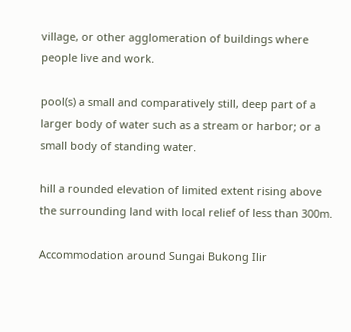village, or other agglomeration of buildings where people live and work.

pool(s) a small and comparatively still, deep part of a larger body of water such as a stream or harbor; or a small body of standing water.

hill a rounded elevation of limited extent rising above the surrounding land with local relief of less than 300m.

Accommodation around Sungai Bukong Ilir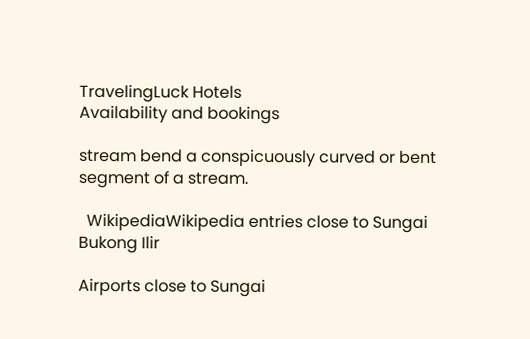TravelingLuck Hotels
Availability and bookings

stream bend a conspicuously curved or bent segment of a stream.

  WikipediaWikipedia entries close to Sungai Bukong Ilir

Airports close to Sungai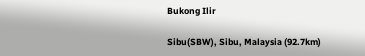Bukong Ilir

Sibu(SBW), Sibu, Malaysia (92.7km)